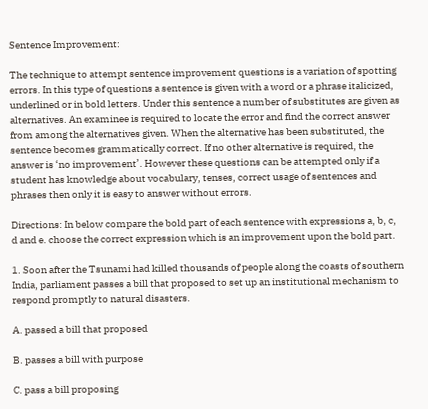Sentence Improvement:

The technique to attempt sentence improvement questions is a variation of spotting errors. In this type of questions a sentence is given with a word or a phrase italicized, underlined or in bold letters. Under this sentence a number of substitutes are given as alternatives. An examinee is required to locate the error and find the correct answer from among the alternatives given. When the alternative has been substituted, the sentence becomes grammatically correct. If no other alternative is required, the answer is ‘no improvement’. However these questions can be attempted only if a student has knowledge about vocabulary, tenses, correct usage of sentences and phrases then only it is easy to answer without errors.

Directions: In below compare the bold part of each sentence with expressions a, b, c, d and e. choose the correct expression which is an improvement upon the bold part.

1. Soon after the Tsunami had killed thousands of people along the coasts of southern India, parliament passes a bill that proposed to set up an institutional mechanism to respond promptly to natural disasters.

A. passed a bill that proposed

B. passes a bill with purpose

C. pass a bill proposing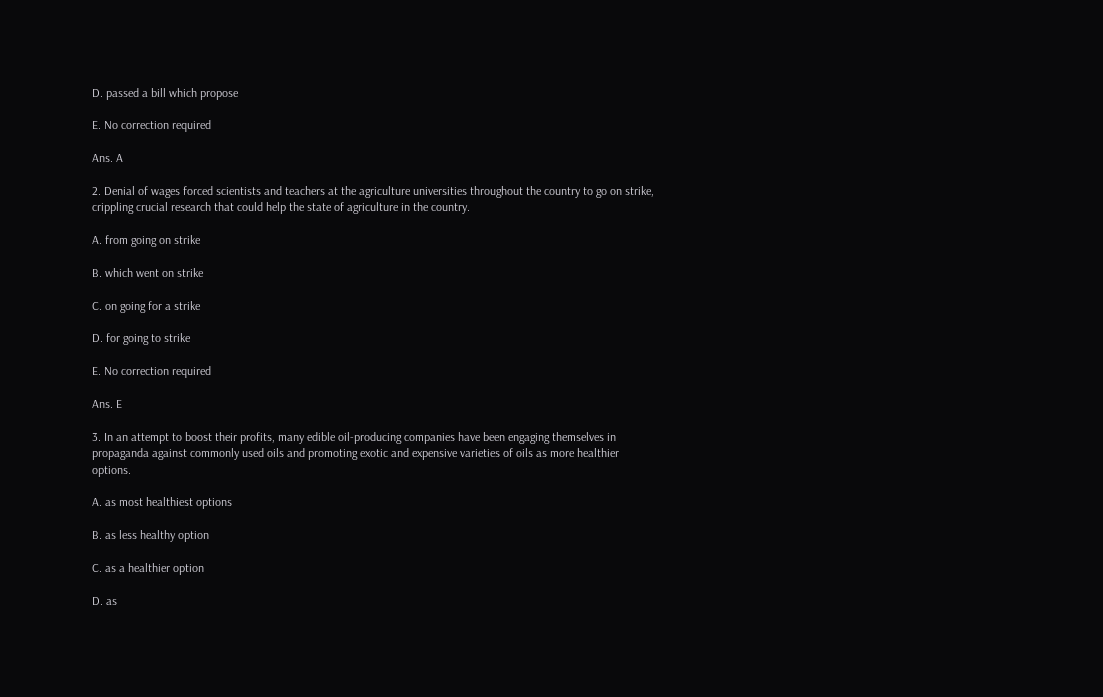D. passed a bill which propose

E. No correction required

Ans. A

2. Denial of wages forced scientists and teachers at the agriculture universities throughout the country to go on strike, crippling crucial research that could help the state of agriculture in the country.

A. from going on strike

B. which went on strike

C. on going for a strike

D. for going to strike

E. No correction required

Ans. E

3. In an attempt to boost their profits, many edible oil-producing companies have been engaging themselves in propaganda against commonly used oils and promoting exotic and expensive varieties of oils as more healthier options.

A. as most healthiest options

B. as less healthy option

C. as a healthier option

D. as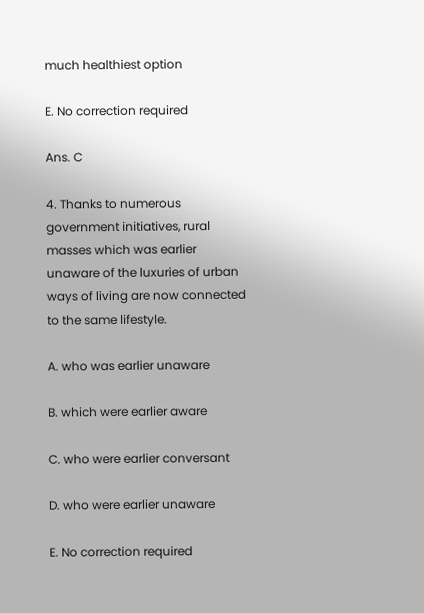much healthiest option

E. No correction required

Ans. C

4. Thanks to numerous government initiatives, rural masses which was earlier unaware of the luxuries of urban ways of living are now connected to the same lifestyle.

A. who was earlier unaware

B. which were earlier aware

C. who were earlier conversant

D. who were earlier unaware

E. No correction required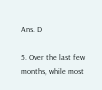Ans. D

5. Over the last few months, while most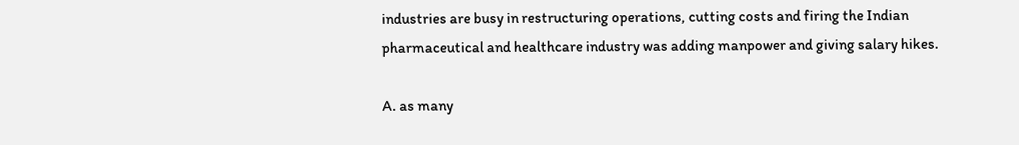industries are busy in restructuring operations, cutting costs and firing the Indian pharmaceutical and healthcare industry was adding manpower and giving salary hikes.

A. as many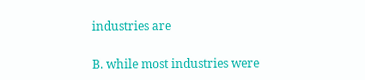industries are

B. while most industries were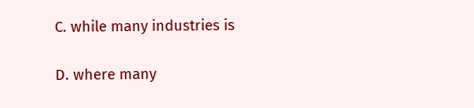C. while many industries is

D. where many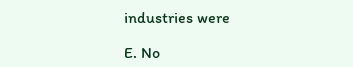industries were

E. No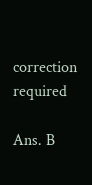correction required

Ans. B